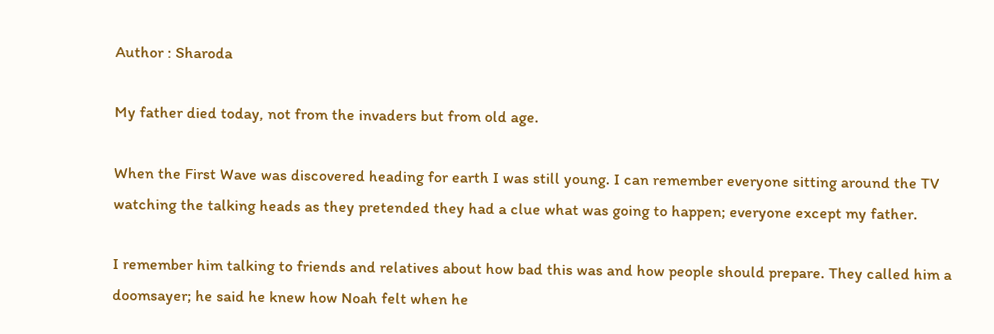Author : Sharoda

My father died today, not from the invaders but from old age.

When the First Wave was discovered heading for earth I was still young. I can remember everyone sitting around the TV watching the talking heads as they pretended they had a clue what was going to happen; everyone except my father.

I remember him talking to friends and relatives about how bad this was and how people should prepare. They called him a doomsayer; he said he knew how Noah felt when he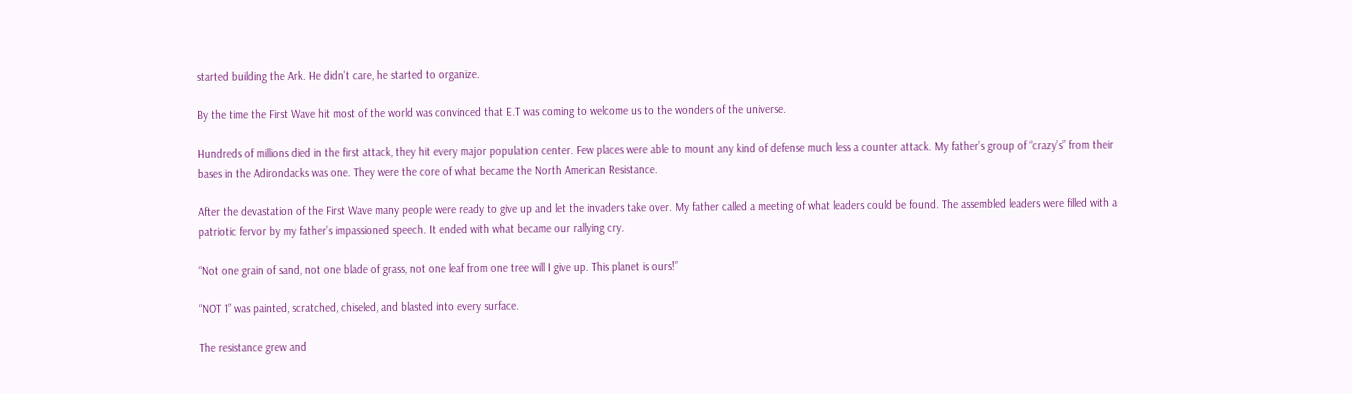started building the Ark. He didn’t care, he started to organize.

By the time the First Wave hit most of the world was convinced that E.T was coming to welcome us to the wonders of the universe.

Hundreds of millions died in the first attack, they hit every major population center. Few places were able to mount any kind of defense much less a counter attack. My father’s group of “crazy’s” from their bases in the Adirondacks was one. They were the core of what became the North American Resistance.

After the devastation of the First Wave many people were ready to give up and let the invaders take over. My father called a meeting of what leaders could be found. The assembled leaders were filled with a patriotic fervor by my father’s impassioned speech. It ended with what became our rallying cry.

“Not one grain of sand, not one blade of grass, not one leaf from one tree will I give up. This planet is ours!”

“NOT 1” was painted, scratched, chiseled, and blasted into every surface.

The resistance grew and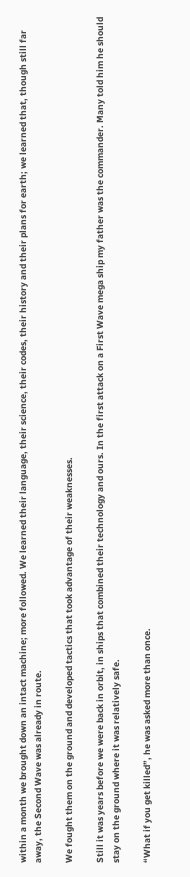within a month we brought down an intact machine; more followed. We learned their language, their science, their codes, their history and their plans for earth; we learned that, though still far away, the Second Wave was already in route.

We fought them on the ground and developed tactics that took advantage of their weaknesses.

Still it was years before we were back in orbit, in ships that combined their technology and ours. In the first attack on a First Wave mega ship my father was the commander. Many told him he should stay on the ground where it was relatively safe.

“What if you get killed”, he was asked more than once.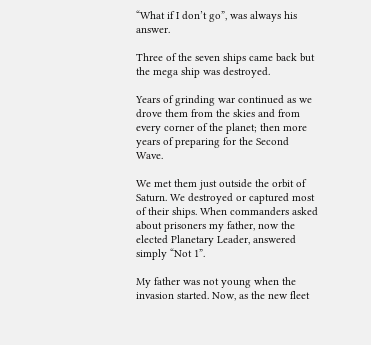“What if I don’t go”, was always his answer.

Three of the seven ships came back but the mega ship was destroyed.

Years of grinding war continued as we drove them from the skies and from every corner of the planet; then more years of preparing for the Second Wave.

We met them just outside the orbit of Saturn. We destroyed or captured most of their ships. When commanders asked about prisoners my father, now the elected Planetary Leader, answered simply “Not 1”.

My father was not young when the invasion started. Now, as the new fleet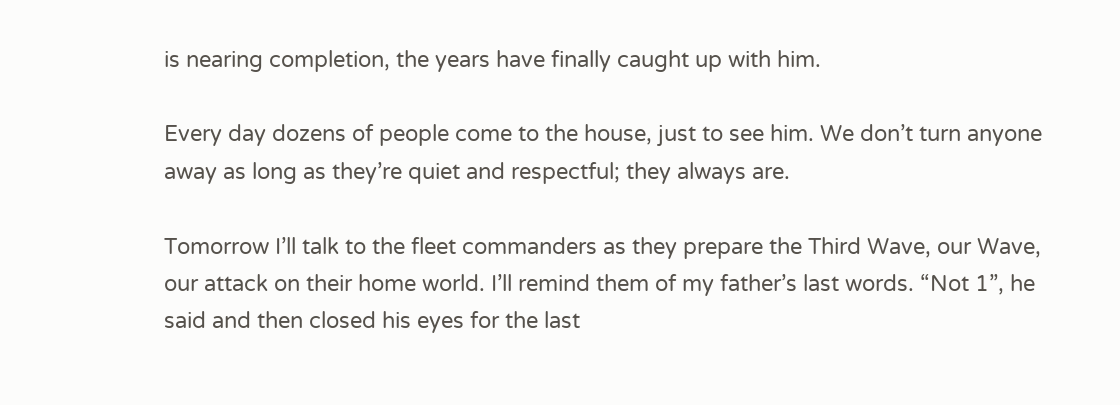is nearing completion, the years have finally caught up with him.

Every day dozens of people come to the house, just to see him. We don’t turn anyone away as long as they’re quiet and respectful; they always are.

Tomorrow I’ll talk to the fleet commanders as they prepare the Third Wave, our Wave, our attack on their home world. I’ll remind them of my father’s last words. “Not 1”, he said and then closed his eyes for the last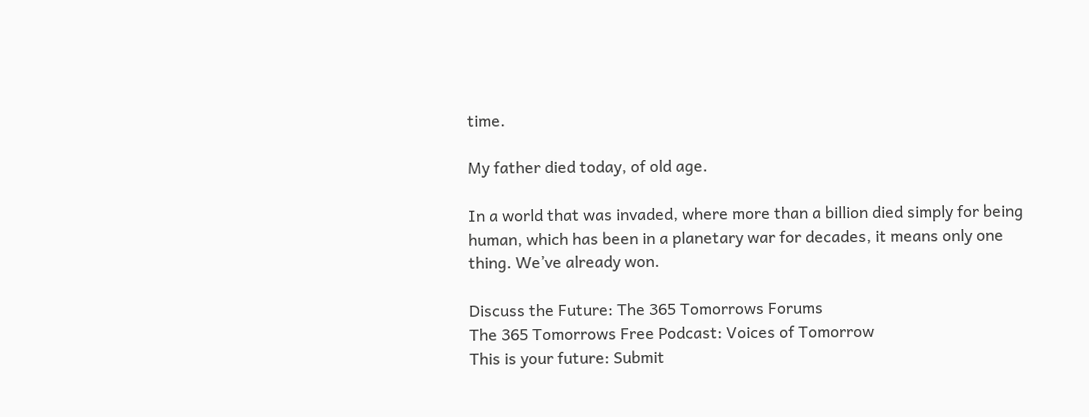time.

My father died today, of old age.

In a world that was invaded, where more than a billion died simply for being human, which has been in a planetary war for decades, it means only one thing. We’ve already won.

Discuss the Future: The 365 Tomorrows Forums
The 365 Tomorrows Free Podcast: Voices of Tomorrow
This is your future: Submit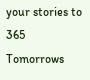your stories to 365 Tomorrows